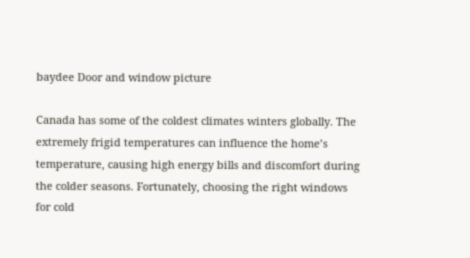baydee Door and window picture

Canada has some of the coldest climates winters globally. The extremely frigid temperatures can influence the home’s temperature, causing high energy bills and discomfort during the colder seasons. Fortunately, choosing the right windows for cold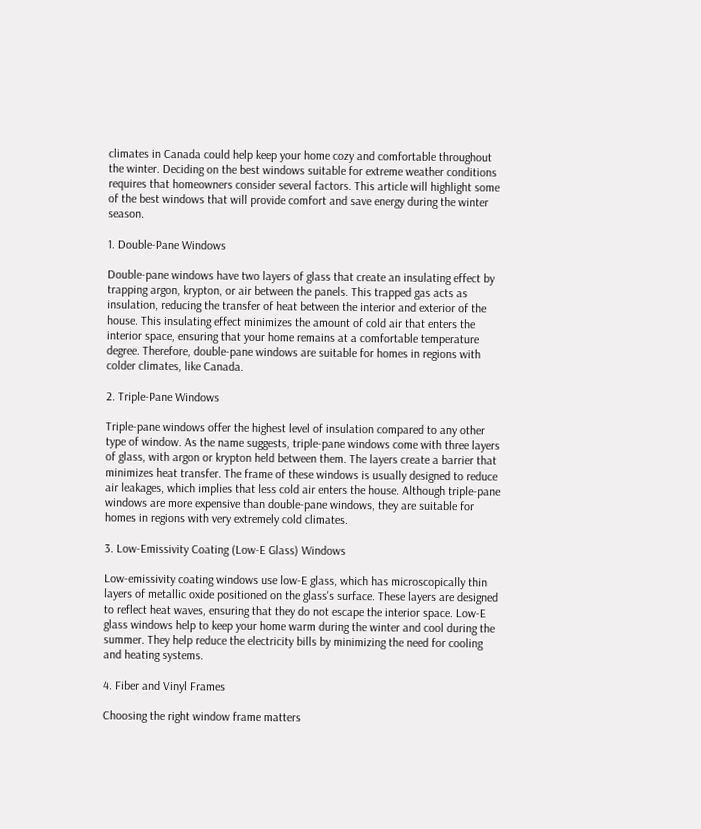climates in Canada could help keep your home cozy and comfortable throughout the winter. Deciding on the best windows suitable for extreme weather conditions requires that homeowners consider several factors. This article will highlight some of the best windows that will provide comfort and save energy during the winter season.

1. Double-Pane Windows

Double-pane windows have two layers of glass that create an insulating effect by trapping argon, krypton, or air between the panels. This trapped gas acts as insulation, reducing the transfer of heat between the interior and exterior of the house. This insulating effect minimizes the amount of cold air that enters the interior space, ensuring that your home remains at a comfortable temperature degree. Therefore, double-pane windows are suitable for homes in regions with colder climates, like Canada.

2. Triple-Pane Windows

Triple-pane windows offer the highest level of insulation compared to any other type of window. As the name suggests, triple-pane windows come with three layers of glass, with argon or krypton held between them. The layers create a barrier that minimizes heat transfer. The frame of these windows is usually designed to reduce air leakages, which implies that less cold air enters the house. Although triple-pane windows are more expensive than double-pane windows, they are suitable for homes in regions with very extremely cold climates.

3. Low-Emissivity Coating (Low-E Glass) Windows

Low-emissivity coating windows use low-E glass, which has microscopically thin layers of metallic oxide positioned on the glass's surface. These layers are designed to reflect heat waves, ensuring that they do not escape the interior space. Low-E glass windows help to keep your home warm during the winter and cool during the summer. They help reduce the electricity bills by minimizing the need for cooling and heating systems.

4. Fiber and Vinyl Frames

Choosing the right window frame matters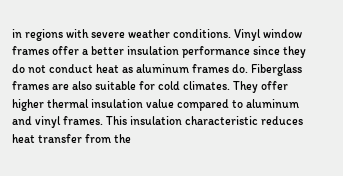in regions with severe weather conditions. Vinyl window frames offer a better insulation performance since they do not conduct heat as aluminum frames do. Fiberglass frames are also suitable for cold climates. They offer higher thermal insulation value compared to aluminum and vinyl frames. This insulation characteristic reduces heat transfer from the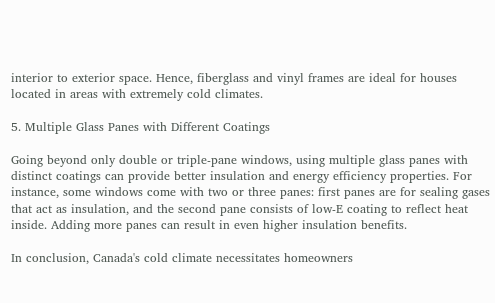interior to exterior space. Hence, fiberglass and vinyl frames are ideal for houses located in areas with extremely cold climates.

5. Multiple Glass Panes with Different Coatings

Going beyond only double or triple-pane windows, using multiple glass panes with distinct coatings can provide better insulation and energy efficiency properties. For instance, some windows come with two or three panes: first panes are for sealing gases that act as insulation, and the second pane consists of low-E coating to reflect heat inside. Adding more panes can result in even higher insulation benefits.

In conclusion, Canada's cold climate necessitates homeowners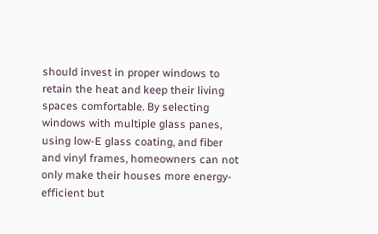should invest in proper windows to retain the heat and keep their living spaces comfortable. By selecting windows with multiple glass panes, using low-E glass coating, and fiber and vinyl frames, homeowners can not only make their houses more energy-efficient but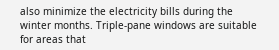also minimize the electricity bills during the winter months. Triple-pane windows are suitable for areas that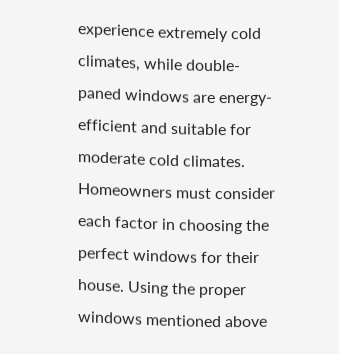experience extremely cold climates, while double-paned windows are energy-efficient and suitable for moderate cold climates. Homeowners must consider each factor in choosing the perfect windows for their house. Using the proper windows mentioned above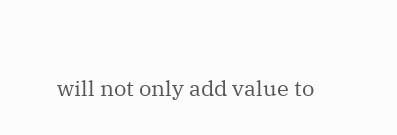will not only add value to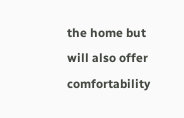the home but will also offer comfortability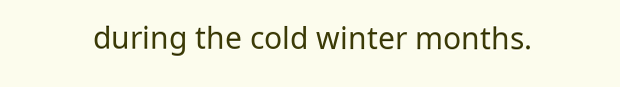during the cold winter months.